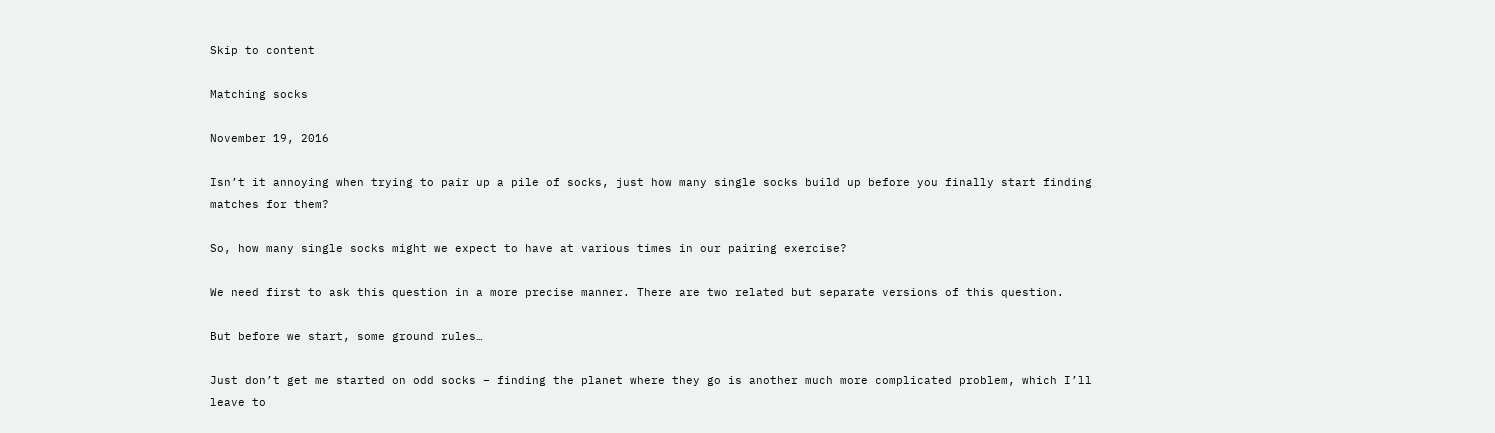Skip to content

Matching socks

November 19, 2016

Isn’t it annoying when trying to pair up a pile of socks, just how many single socks build up before you finally start finding matches for them?

So, how many single socks might we expect to have at various times in our pairing exercise?

We need first to ask this question in a more precise manner. There are two related but separate versions of this question.

But before we start, some ground rules…

Just don’t get me started on odd socks – finding the planet where they go is another much more complicated problem, which I’ll leave to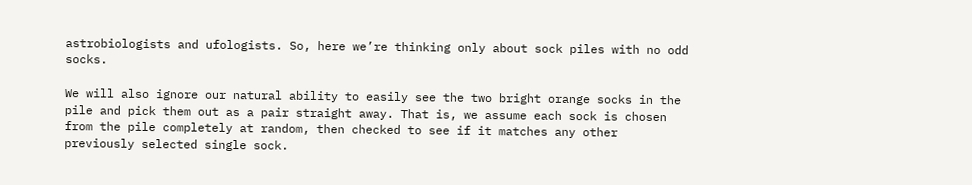astrobiologists and ufologists. So, here we’re thinking only about sock piles with no odd socks.

We will also ignore our natural ability to easily see the two bright orange socks in the pile and pick them out as a pair straight away. That is, we assume each sock is chosen from the pile completely at random, then checked to see if it matches any other previously selected single sock.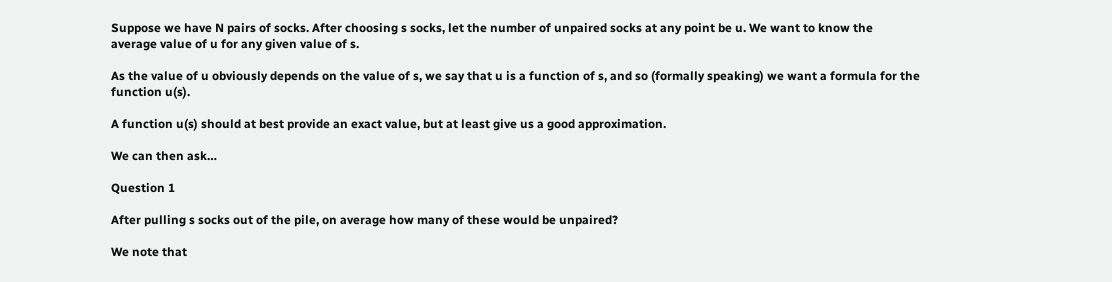Suppose we have N pairs of socks. After choosing s socks, let the number of unpaired socks at any point be u. We want to know the average value of u for any given value of s.

As the value of u obviously depends on the value of s, we say that u is a function of s, and so (formally speaking) we want a formula for the function u(s).

A function u(s) should at best provide an exact value, but at least give us a good approximation.

We can then ask…

Question 1

After pulling s socks out of the pile, on average how many of these would be unpaired?

We note that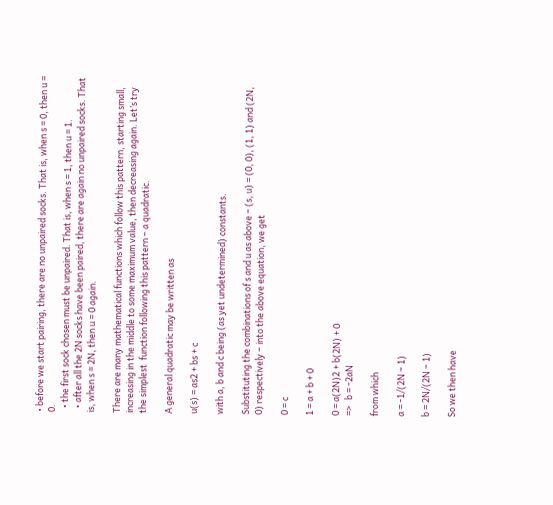• before we start pairing, there are no unpaired socks. That is, when s = 0, then u = 0.
  • the first sock chosen must be unpaired. That is, when s = 1, then u = 1.
  • after all the 2N socks have been paired, there are again no unpaired socks. That is, when s = 2N, then u = 0 again.

There are many mathematical functions which follow this pattern, starting small, increasing in the middle to some maximum value, then decreasing again. Let’s try the simplest  function following this pattern – a quadratic.

A general quadratic may be written as

u(s) = as2 + bs + c

with a, b and c being (as yet undetermined) constants.

Substituting the combinations of s and u as above – (s, u) = (0, 0), (1, 1) and (2N, 0) respectively – into the above equation, we get

0 = c

1 = a + b + 0

0 = a(2N)2 + b(2N) + 0
=>   b = -2aN

from which

a = -1/(2N – 1)

b = 2N/(2N – 1)

So we then have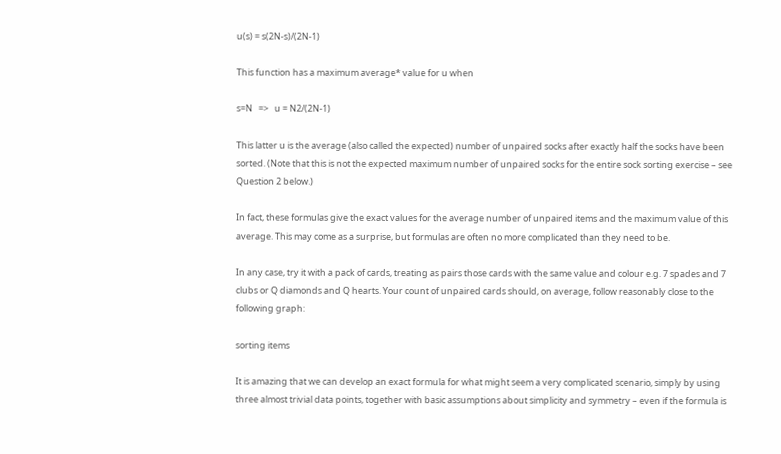u(s) = s(2N-s)/(2N-1)

This function has a maximum average* value for u when

s=N   =>   u = N2/(2N-1)

This latter u is the average (also called the expected) number of unpaired socks after exactly half the socks have been sorted. (Note that this is not the expected maximum number of unpaired socks for the entire sock sorting exercise – see Question 2 below.)

In fact, these formulas give the exact values for the average number of unpaired items and the maximum value of this average. This may come as a surprise, but formulas are often no more complicated than they need to be.

In any case, try it with a pack of cards, treating as pairs those cards with the same value and colour e.g. 7 spades and 7 clubs or Q diamonds and Q hearts. Your count of unpaired cards should, on average, follow reasonably close to the following graph:

sorting items

It is amazing that we can develop an exact formula for what might seem a very complicated scenario, simply by using three almost trivial data points, together with basic assumptions about simplicity and symmetry – even if the formula is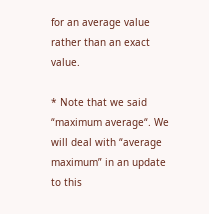for an average value rather than an exact value.

* Note that we said “maximum average“. We will deal with “average maximum” in an update to this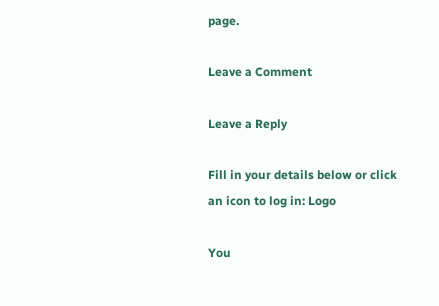page.

Leave a Comment

Leave a Reply

Fill in your details below or click an icon to log in: Logo

You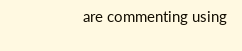are commenting using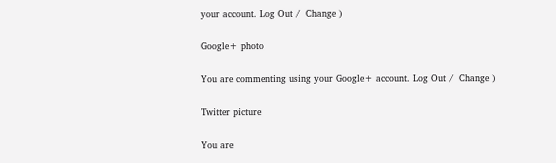your account. Log Out /  Change )

Google+ photo

You are commenting using your Google+ account. Log Out /  Change )

Twitter picture

You are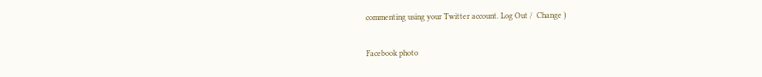commenting using your Twitter account. Log Out /  Change )

Facebook photo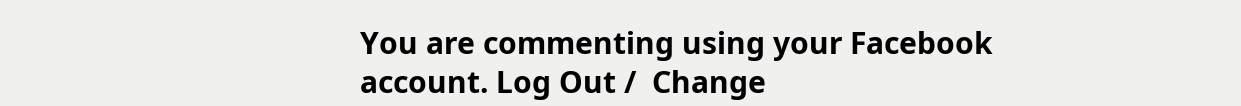You are commenting using your Facebook account. Log Out /  Change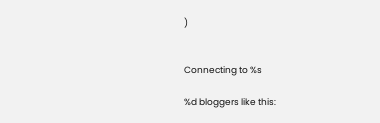)


Connecting to %s

%d bloggers like this: